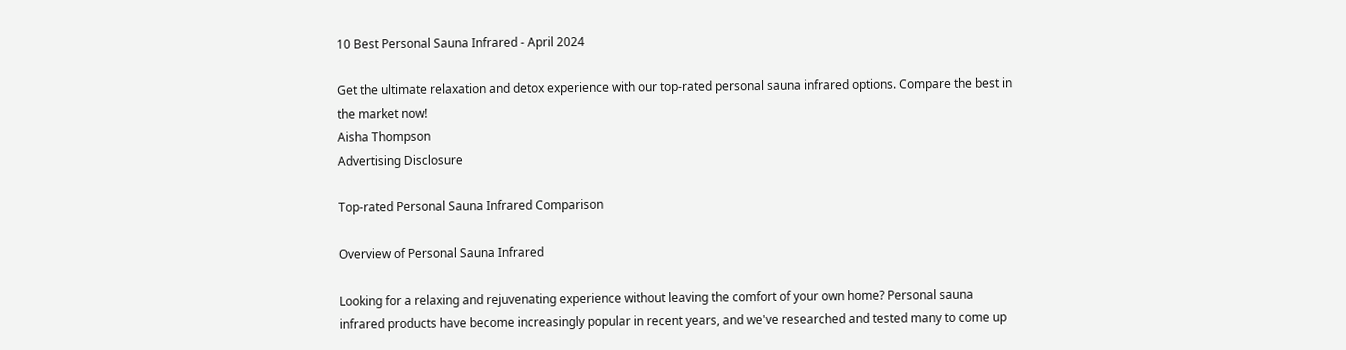10 Best Personal Sauna Infrared - April 2024

Get the ultimate relaxation and detox experience with our top-rated personal sauna infrared options. Compare the best in the market now!
Aisha Thompson
Advertising Disclosure

Top-rated Personal Sauna Infrared Comparison

Overview of Personal Sauna Infrared

Looking for a relaxing and rejuvenating experience without leaving the comfort of your own home? Personal sauna infrared products have become increasingly popular in recent years, and we've researched and tested many to come up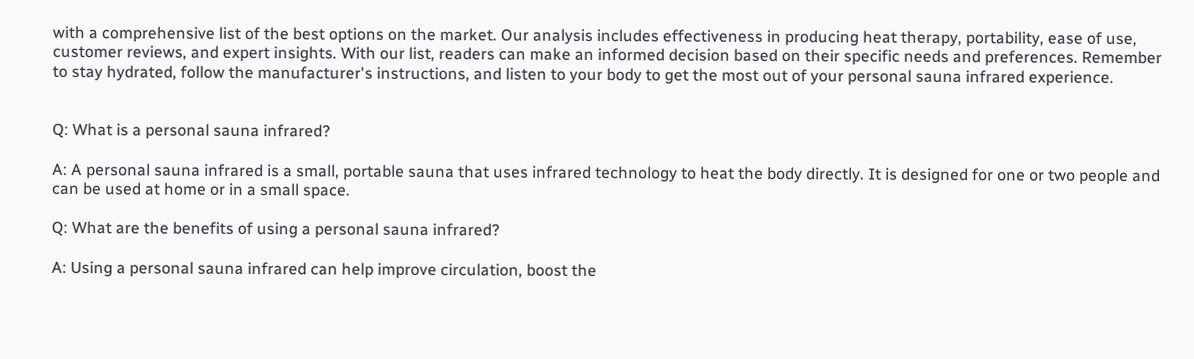with a comprehensive list of the best options on the market. Our analysis includes effectiveness in producing heat therapy, portability, ease of use, customer reviews, and expert insights. With our list, readers can make an informed decision based on their specific needs and preferences. Remember to stay hydrated, follow the manufacturer's instructions, and listen to your body to get the most out of your personal sauna infrared experience.


Q: What is a personal sauna infrared?

A: A personal sauna infrared is a small, portable sauna that uses infrared technology to heat the body directly. It is designed for one or two people and can be used at home or in a small space.

Q: What are the benefits of using a personal sauna infrared?

A: Using a personal sauna infrared can help improve circulation, boost the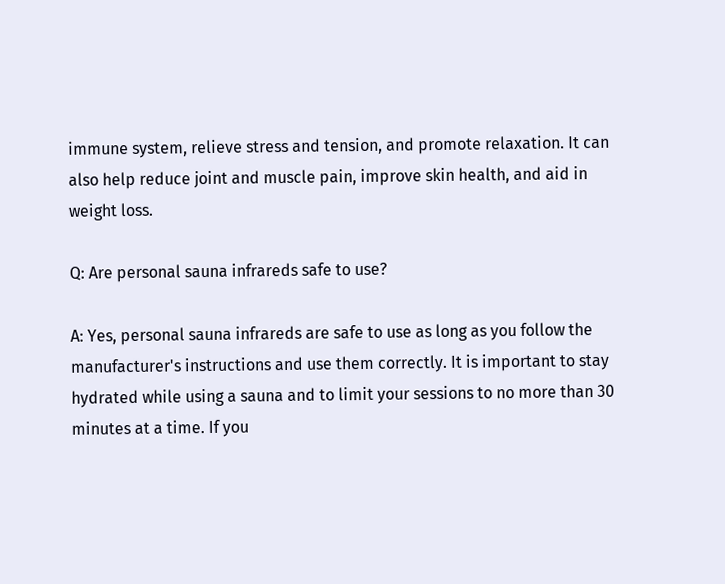immune system, relieve stress and tension, and promote relaxation. It can also help reduce joint and muscle pain, improve skin health, and aid in weight loss.

Q: Are personal sauna infrareds safe to use?

A: Yes, personal sauna infrareds are safe to use as long as you follow the manufacturer's instructions and use them correctly. It is important to stay hydrated while using a sauna and to limit your sessions to no more than 30 minutes at a time. If you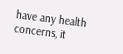have any health concerns, it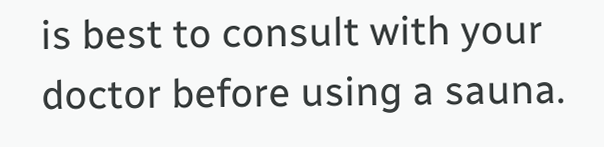is best to consult with your doctor before using a sauna.